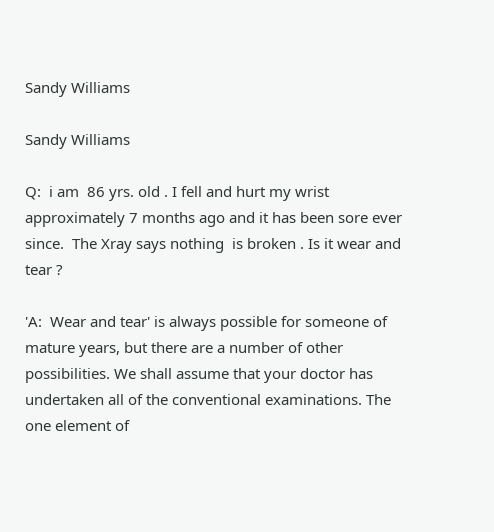Sandy Williams

Sandy Williams

Q:  i am  86 yrs. old . I fell and hurt my wrist approximately 7 months ago and it has been sore ever since.  The Xray says nothing  is broken . Is it wear and tear ?

'A:  Wear and tear' is always possible for someone of mature years, but there are a number of other possibilities. We shall assume that your doctor has undertaken all of the conventional examinations. The one element of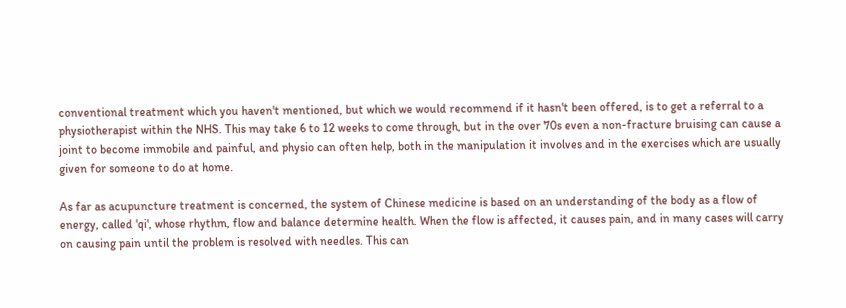conventional treatment which you haven't mentioned, but which we would recommend if it hasn't been offered, is to get a referral to a physiotherapist within the NHS. This may take 6 to 12 weeks to come through, but in the over 70s even a non-fracture bruising can cause a joint to become immobile and painful, and physio can often help, both in the manipulation it involves and in the exercises which are usually given for someone to do at home.

As far as acupuncture treatment is concerned, the system of Chinese medicine is based on an understanding of the body as a flow of energy, called 'qi', whose rhythm, flow and balance determine health. When the flow is affected, it causes pain, and in many cases will carry on causing pain until the problem is resolved with needles. This can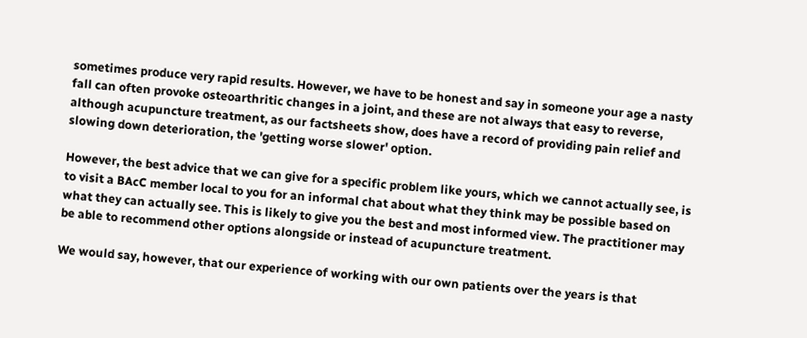sometimes produce very rapid results. However, we have to be honest and say in someone your age a nasty fall can often provoke osteoarthritic changes in a joint, and these are not always that easy to reverse, although acupuncture treatment, as our factsheets show, does have a record of providing pain relief and slowing down deterioration, the 'getting worse slower' option.

However, the best advice that we can give for a specific problem like yours, which we cannot actually see, is to visit a BAcC member local to you for an informal chat about what they think may be possible based on what they can actually see. This is likely to give you the best and most informed view. The practitioner may be able to recommend other options alongside or instead of acupuncture treatment.

We would say, however, that our experience of working with our own patients over the years is that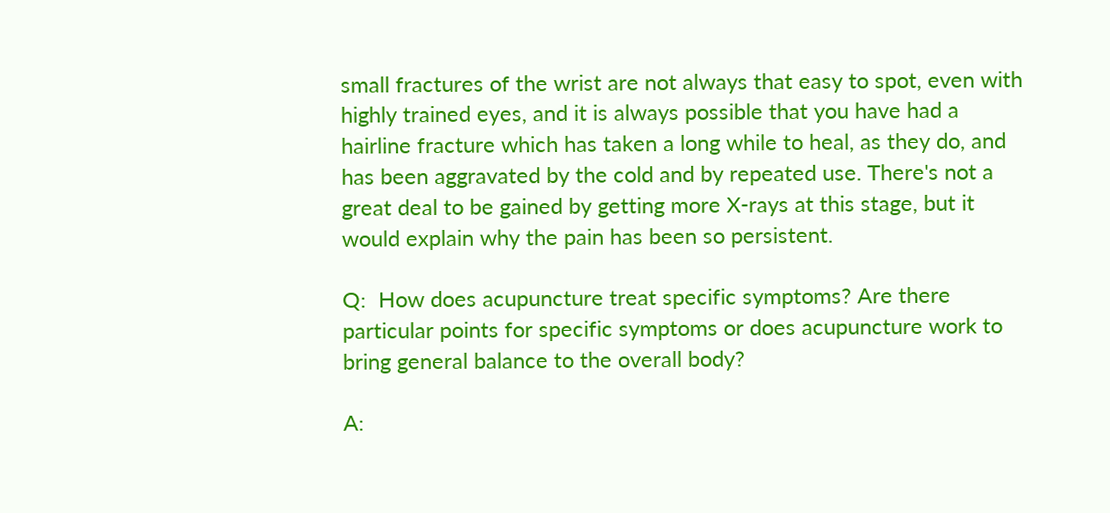small fractures of the wrist are not always that easy to spot, even with highly trained eyes, and it is always possible that you have had a hairline fracture which has taken a long while to heal, as they do, and has been aggravated by the cold and by repeated use. There's not a great deal to be gained by getting more X-rays at this stage, but it would explain why the pain has been so persistent.

Q:  How does acupuncture treat specific symptoms? Are there particular points for specific symptoms or does acupuncture work to bring general balance to the overall body?

A: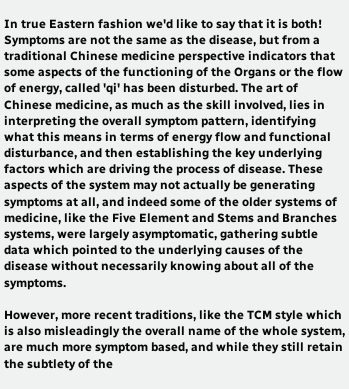In true Eastern fashion we'd like to say that it is both! Symptoms are not the same as the disease, but from a traditional Chinese medicine perspective indicators that some aspects of the functioning of the Organs or the flow of energy, called 'qi' has been disturbed. The art of Chinese medicine, as much as the skill involved, lies in
interpreting the overall symptom pattern, identifying what this means in terms of energy flow and functional disturbance, and then establishing the key underlying factors which are driving the process of disease. These aspects of the system may not actually be generating symptoms at all, and indeed some of the older systems of medicine, like the Five Element and Stems and Branches systems, were largely asymptomatic, gathering subtle data which pointed to the underlying causes of the disease without necessarily knowing about all of the symptoms.

However, more recent traditions, like the TCM style which is also misleadingly the overall name of the whole system, are much more symptom based, and while they still retain the subtlety of the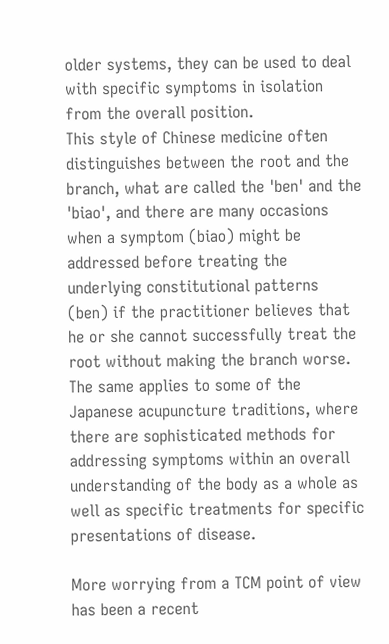older systems, they can be used to deal with specific symptoms in isolation from the overall position.
This style of Chinese medicine often distinguishes between the root and the branch, what are called the 'ben' and the 'biao', and there are many occasions when a symptom (biao) might be addressed before treating the underlying constitutional patterns (ben) if the practitioner believes that he or she cannot successfully treat the root without making the branch worse. The same applies to some of the Japanese acupuncture traditions, where there are sophisticated methods for addressing symptoms within an overall understanding of the body as a whole as well as specific treatments for specific presentations of disease.

More worrying from a TCM point of view has been a recent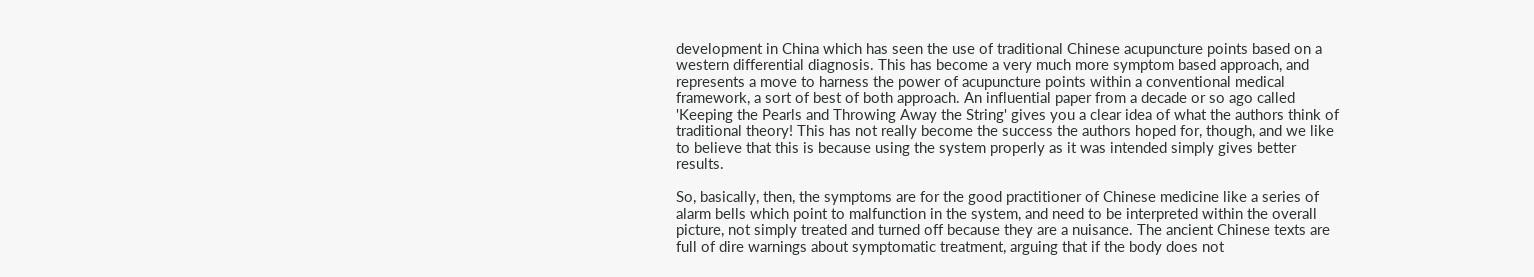development in China which has seen the use of traditional Chinese acupuncture points based on a western differential diagnosis. This has become a very much more symptom based approach, and represents a move to harness the power of acupuncture points within a conventional medical framework, a sort of best of both approach. An influential paper from a decade or so ago called 'Keeping the Pearls and Throwing Away the String' gives you a clear idea of what the authors think of traditional theory! This has not really become the success the authors hoped for, though, and we like to believe that this is because using the system properly as it was intended simply gives better results.

So, basically, then, the symptoms are for the good practitioner of Chinese medicine like a series of alarm bells which point to malfunction in the system, and need to be interpreted within the overall picture, not simply treated and turned off because they are a nuisance. The ancient Chinese texts are full of dire warnings about symptomatic treatment, arguing that if the body does not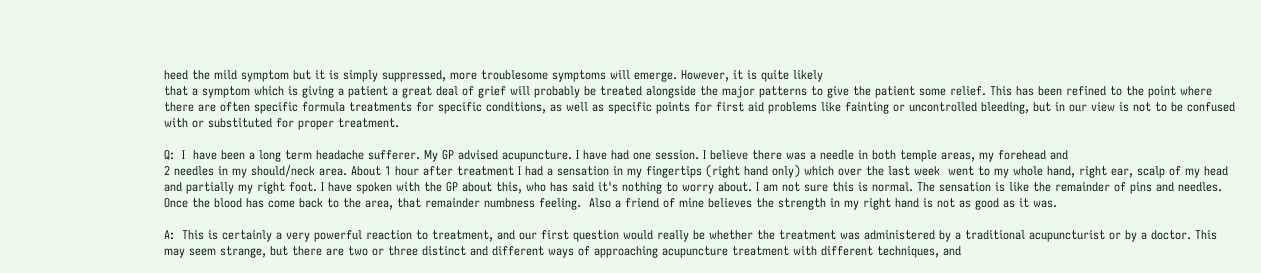heed the mild symptom but it is simply suppressed, more troublesome symptoms will emerge. However, it is quite likely
that a symptom which is giving a patient a great deal of grief will probably be treated alongside the major patterns to give the patient some relief. This has been refined to the point where there are often specific formula treatments for specific conditions, as well as specific points for first aid problems like fainting or uncontrolled bleeding, but in our view is not to be confused with or substituted for proper treatment.

Q:  I  have been a long term headache sufferer. My GP advised acupuncture. I have had one session. I believe there was a needle in both temple areas, my forehead and
2 needles in my should/neck area. About 1 hour after treatment I had a sensation in my fingertips (right hand only) which over the last week  went to my whole hand, right ear, scalp of my head and partially my right foot. I have spoken with the GP about this, who has said it's nothing to worry about. I am not sure this is normal. The sensation is like the remainder of pins and needles. Once the blood has come back to the area, that remainder numbness feeling.  Also a friend of mine believes the strength in my right hand is not as good as it was.

A:  This is certainly a very powerful reaction to treatment, and our first question would really be whether the treatment was administered by a traditional acupuncturist or by a doctor. This may seem strange, but there are two or three distinct and different ways of approaching acupuncture treatment with different techniques, and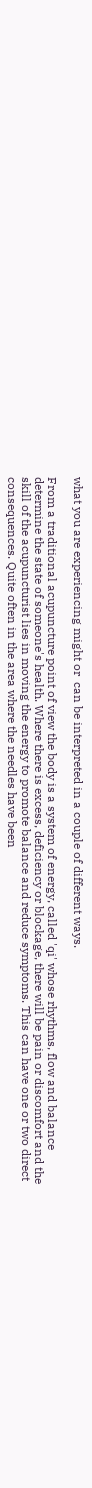what you are experiencing might or  can be interpreted in a couple of different ways.

From a traditional acupuncture point of view the body is a system of energy, called 'qi' whose rhythms, flow and balance determine the state of someone's health. Where there is excess, deficiency or blockage, there will be pain or discomfort and the skill of the acupuncturist lies in moving the energy to promote balance and reduce symptoms. This can have one or two direct consequences. Quite often in the area where the needles have been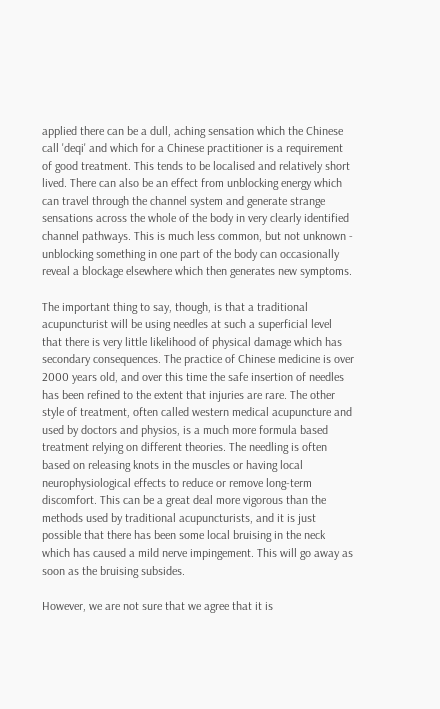applied there can be a dull, aching sensation which the Chinese call 'deqi' and which for a Chinese practitioner is a requirement of good treatment. This tends to be localised and relatively short lived. There can also be an effect from unblocking energy which can travel through the channel system and generate strange sensations across the whole of the body in very clearly identified channel pathways. This is much less common, but not unknown - unblocking something in one part of the body can occasionally reveal a blockage elsewhere which then generates new symptoms.

The important thing to say, though, is that a traditional acupuncturist will be using needles at such a superficial level that there is very little likelihood of physical damage which has secondary consequences. The practice of Chinese medicine is over 2000 years old, and over this time the safe insertion of needles has been refined to the extent that injuries are rare. The other style of treatment, often called western medical acupuncture and used by doctors and physios, is a much more formula based
treatment relying on different theories. The needling is often based on releasing knots in the muscles or having local neurophysiological effects to reduce or remove long-term discomfort. This can be a great deal more vigorous than the methods used by traditional acupuncturists, and it is just possible that there has been some local bruising in the neck which has caused a mild nerve impingement. This will go away as soon as the bruising subsides.

However, we are not sure that we agree that it is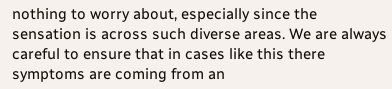nothing to worry about, especially since the sensation is across such diverse areas. We are always careful to ensure that in cases like this there symptoms are coming from an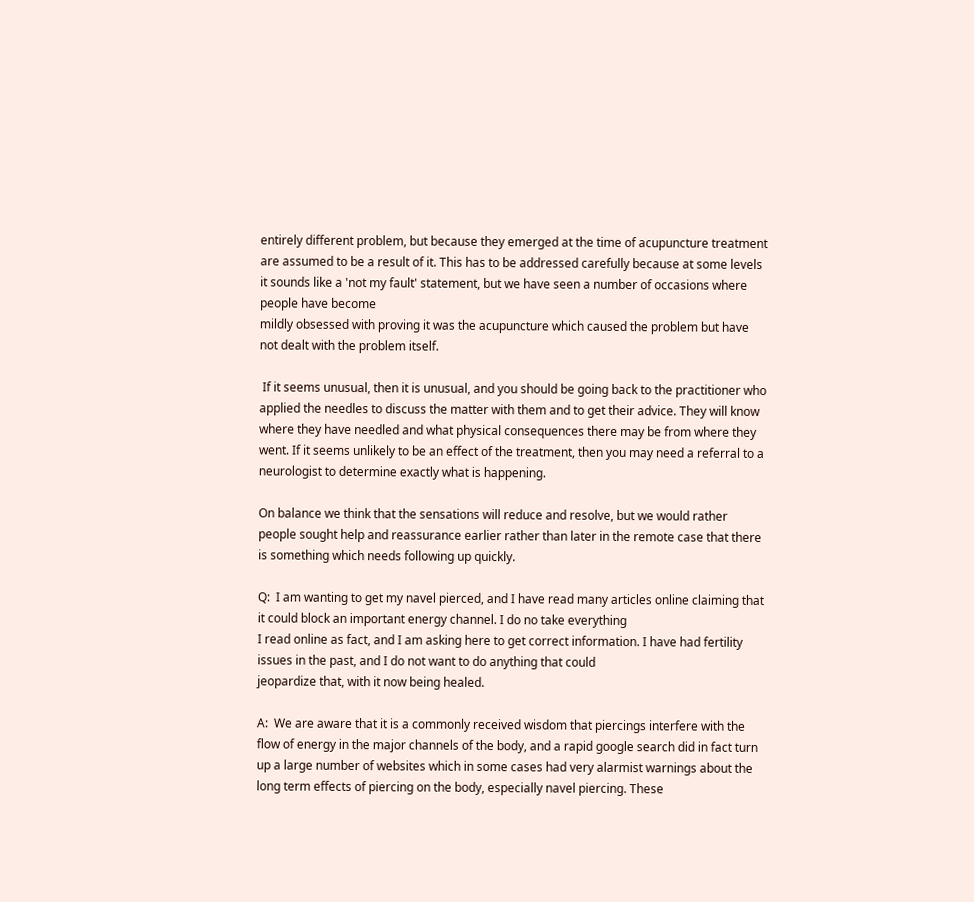entirely different problem, but because they emerged at the time of acupuncture treatment are assumed to be a result of it. This has to be addressed carefully because at some levels it sounds like a 'not my fault' statement, but we have seen a number of occasions where people have become
mildly obsessed with proving it was the acupuncture which caused the problem but have not dealt with the problem itself.

 If it seems unusual, then it is unusual, and you should be going back to the practitioner who applied the needles to discuss the matter with them and to get their advice. They will know where they have needled and what physical consequences there may be from where they went. If it seems unlikely to be an effect of the treatment, then you may need a referral to a neurologist to determine exactly what is happening.

On balance we think that the sensations will reduce and resolve, but we would rather people sought help and reassurance earlier rather than later in the remote case that there is something which needs following up quickly.

Q:  I am wanting to get my navel pierced, and I have read many articles online claiming that it could block an important energy channel. I do no take everything
I read online as fact, and I am asking here to get correct information. I have had fertility issues in the past, and I do not want to do anything that could
jeopardize that, with it now being healed.

A:  We are aware that it is a commonly received wisdom that piercings interfere with the flow of energy in the major channels of the body, and a rapid google search did in fact turn up a large number of websites which in some cases had very alarmist warnings about the long term effects of piercing on the body, especially navel piercing. These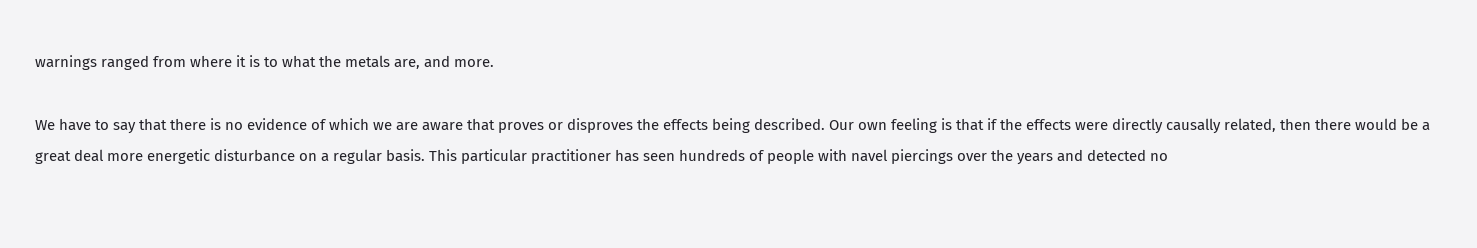warnings ranged from where it is to what the metals are, and more.

We have to say that there is no evidence of which we are aware that proves or disproves the effects being described. Our own feeling is that if the effects were directly causally related, then there would be a great deal more energetic disturbance on a regular basis. This particular practitioner has seen hundreds of people with navel piercings over the years and detected no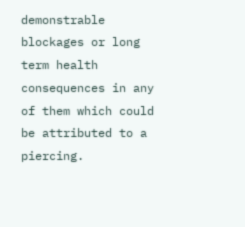demonstrable blockages or long term health consequences in any of them which could be attributed to a piercing.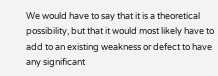We would have to say that it is a theoretical possibility, but that it would most likely have to add to an existing weakness or defect to have any significant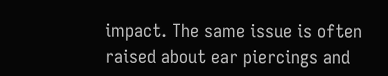impact. The same issue is often raised about ear piercings and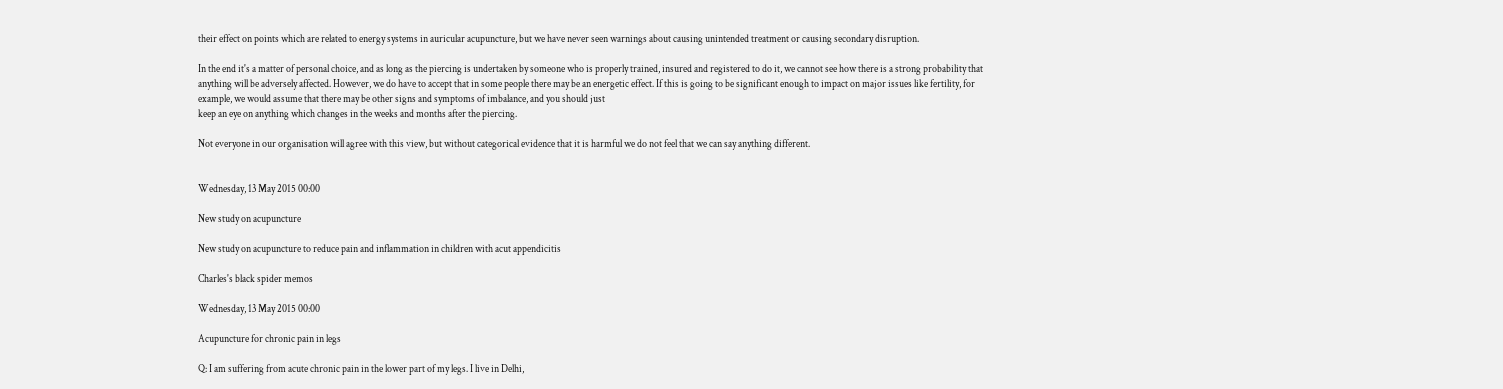their effect on points which are related to energy systems in auricular acupuncture, but we have never seen warnings about causing unintended treatment or causing secondary disruption.

In the end it's a matter of personal choice, and as long as the piercing is undertaken by someone who is properly trained, insured and registered to do it, we cannot see how there is a strong probability that anything will be adversely affected. However, we do have to accept that in some people there may be an energetic effect. If this is going to be significant enough to impact on major issues like fertility, for example, we would assume that there may be other signs and symptoms of imbalance, and you should just
keep an eye on anything which changes in the weeks and months after the piercing.

Not everyone in our organisation will agree with this view, but without categorical evidence that it is harmful we do not feel that we can say anything different.


Wednesday, 13 May 2015 00:00

New study on acupuncture

New study on acupuncture to reduce pain and inflammation in children with acut appendicitis

Charles's black spider memos

Wednesday, 13 May 2015 00:00

Acupuncture for chronic pain in legs

Q: I am suffering from acute chronic pain in the lower part of my legs. I live in Delhi,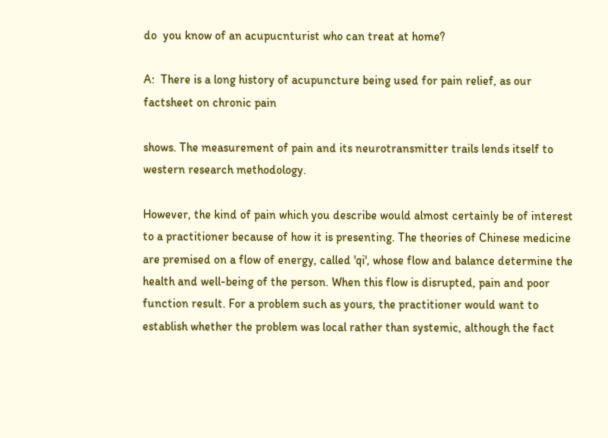do  you know of an acupucnturist who can treat at home?

A:  There is a long history of acupuncture being used for pain relief, as our factsheet on chronic pain

shows. The measurement of pain and its neurotransmitter trails lends itself to western research methodology.

However, the kind of pain which you describe would almost certainly be of interest to a practitioner because of how it is presenting. The theories of Chinese medicine are premised on a flow of energy, called 'qi', whose flow and balance determine the health and well-being of the person. When this flow is disrupted, pain and poor function result. For a problem such as yours, the practitioner would want to establish whether the problem was local rather than systemic, although the fact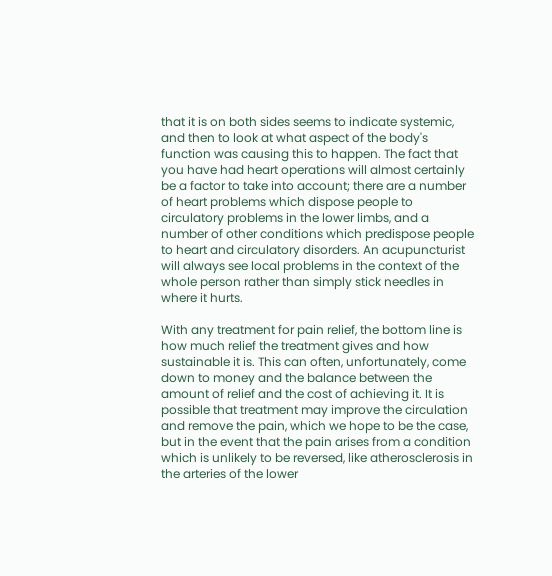that it is on both sides seems to indicate systemic, and then to look at what aspect of the body's function was causing this to happen. The fact that you have had heart operations will almost certainly be a factor to take into account; there are a number of heart problems which dispose people to circulatory problems in the lower limbs, and a number of other conditions which predispose people to heart and circulatory disorders. An acupuncturist will always see local problems in the context of the whole person rather than simply stick needles in where it hurts.

With any treatment for pain relief, the bottom line is how much relief the treatment gives and how sustainable it is. This can often, unfortunately, come down to money and the balance between the amount of relief and the cost of achieving it. It is possible that treatment may improve the circulation and remove the pain, which we hope to be the case, but in the event that the pain arises from a condition which is unlikely to be reversed, like atherosclerosis in the arteries of the lower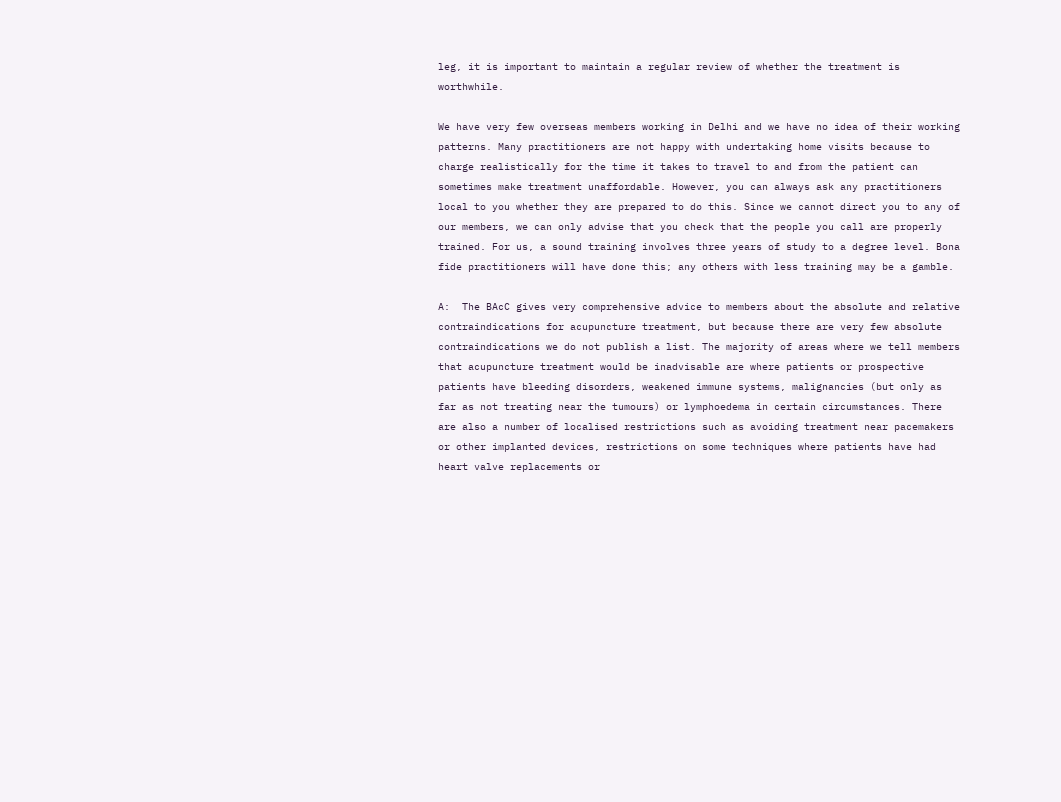leg, it is important to maintain a regular review of whether the treatment is worthwhile.

We have very few overseas members working in Delhi and we have no idea of their working patterns. Many practitioners are not happy with undertaking home visits because to charge realistically for the time it takes to travel to and from the patient can sometimes make treatment unaffordable. However, you can always ask any practitioners local to you whether they are prepared to do this. Since we cannot direct you to any of our members, we can only advise that you check that the people you call are properly trained. For us, a sound training involves three years of study to a degree level. Bona fide practitioners will have done this; any others with less training may be a gamble.

A:  The BAcC gives very comprehensive advice to members about the absolute and relative contraindications for acupuncture treatment, but because there are very few absolute contraindications we do not publish a list. The majority of areas where we tell members that acupuncture treatment would be inadvisable are where patients or prospective patients have bleeding disorders, weakened immune systems, malignancies (but only as far as not treating near the tumours) or lymphoedema in certain circumstances. There are also a number of localised restrictions such as avoiding treatment near pacemakers or other implanted devices, restrictions on some techniques where patients have had heart valve replacements or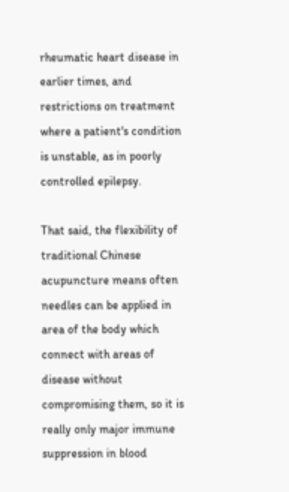rheumatic heart disease in earlier times, and restrictions on treatment where a patient's condition is unstable, as in poorly controlled epilepsy.

That said, the flexibility of traditional Chinese acupuncture means often needles can be applied in area of the body which connect with areas of disease without compromising them, so it is really only major immune suppression in blood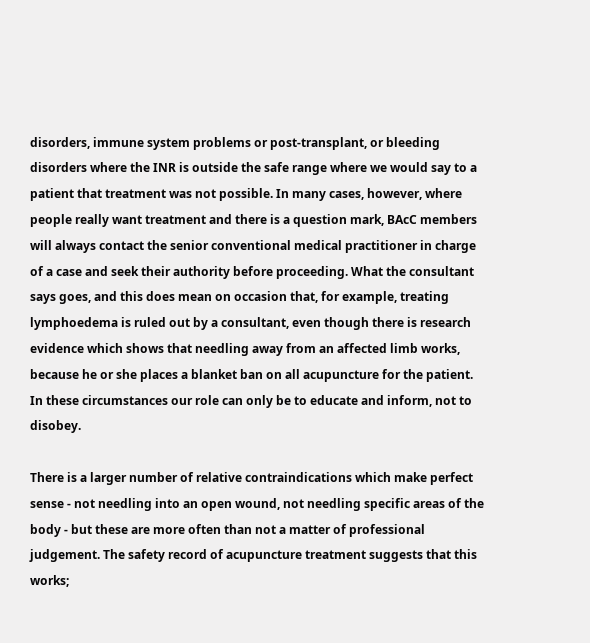disorders, immune system problems or post-transplant, or bleeding disorders where the INR is outside the safe range where we would say to a patient that treatment was not possible. In many cases, however, where people really want treatment and there is a question mark, BAcC members will always contact the senior conventional medical practitioner in charge of a case and seek their authority before proceeding. What the consultant says goes, and this does mean on occasion that, for example, treating lymphoedema is ruled out by a consultant, even though there is research evidence which shows that needling away from an affected limb works, because he or she places a blanket ban on all acupuncture for the patient. In these circumstances our role can only be to educate and inform, not to disobey.

There is a larger number of relative contraindications which make perfect sense - not needling into an open wound, not needling specific areas of the body - but these are more often than not a matter of professional judgement. The safety record of acupuncture treatment suggests that this works;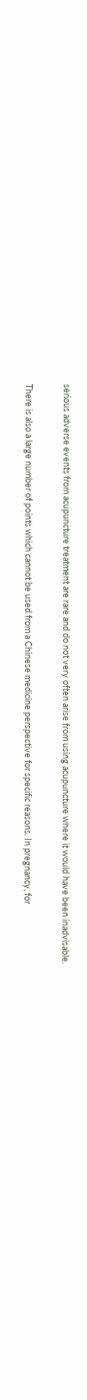serious adverse events from acupuncture treatment are rare and do not very often arise from using acupuncture where it would have been inadvisable.

There is also a large number of points which cannot be used from a Chinese medicine perspective for specific reasons. In pregnancy, for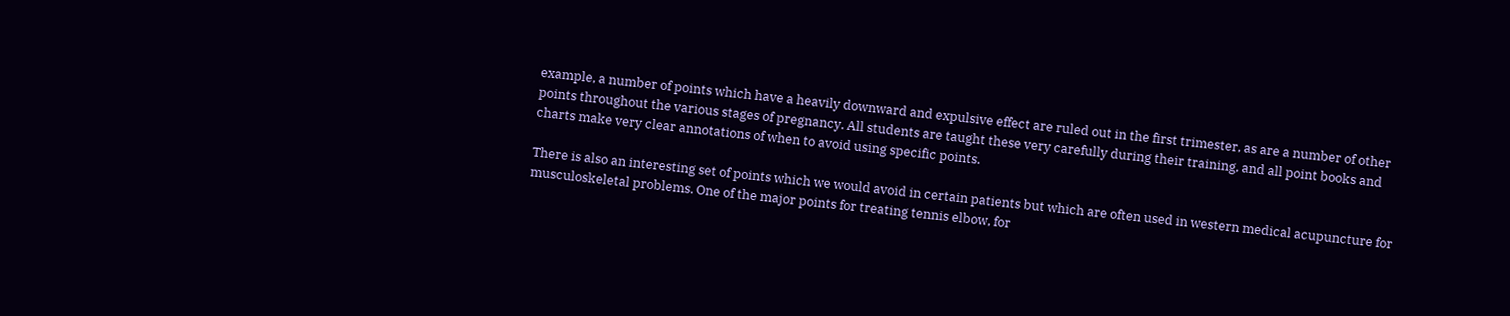example, a number of points which have a heavily downward and expulsive effect are ruled out in the first trimester, as are a number of other points throughout the various stages of pregnancy. All students are taught these very carefully during their training, and all point books and charts make very clear annotations of when to avoid using specific points.

There is also an interesting set of points which we would avoid in certain patients but which are often used in western medical acupuncture for musculoskeletal problems. One of the major points for treating tennis elbow, for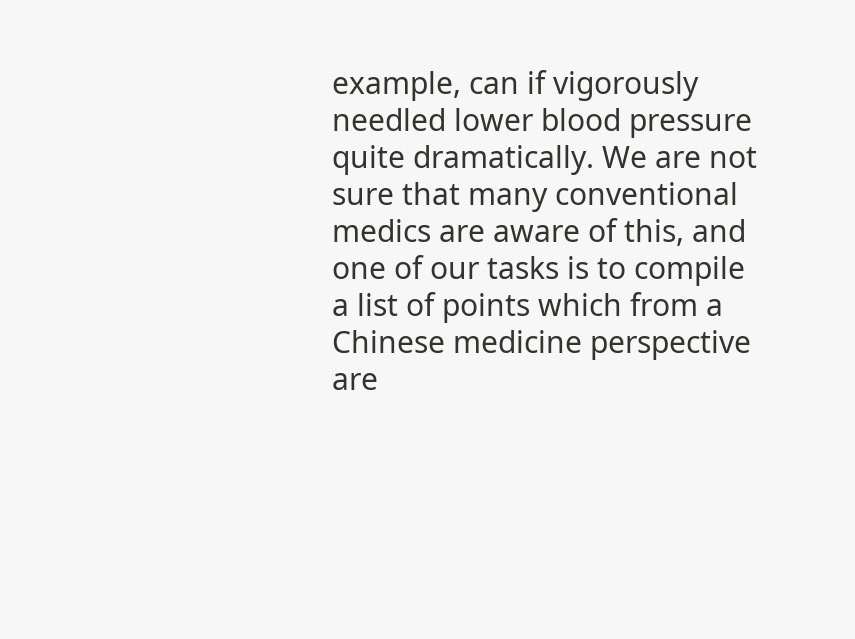example, can if vigorously needled lower blood pressure quite dramatically. We are not sure that many conventional medics are aware of this, and one of our tasks is to compile a list of points which from a Chinese medicine perspective are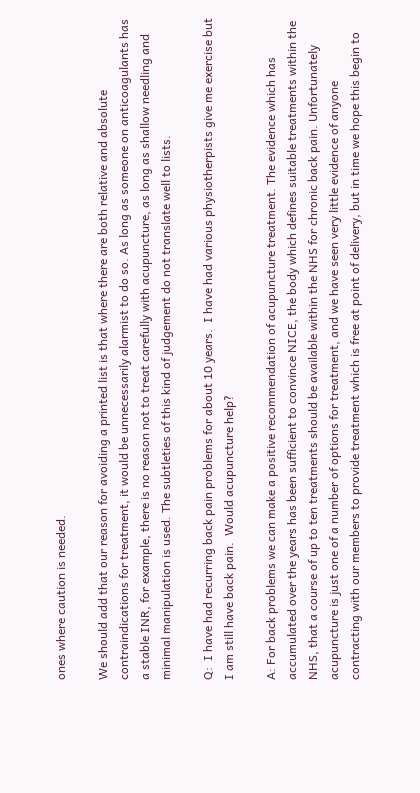ones where caution is needed.

We should add that our reason for avoiding a printed list is that where there are both relative and absolute contraindications for treatment, it would be unnecessarily alarmist to do so. As long as someone on anticoagulants has a stable INR, for example, there is no reason not to treat carefully with acupuncture, as long as shallow needling and minimal manipulation is used. The subtleties of this kind of judgement do not translate well to lists.

Q:  I have had recurring back pain problems for about 10 years.  I have had various physiotherpists give me exercise but I am still have back pain.  Would acupuncture help?

A: For back problems we can make a positive recommendation of acupuncture treatment. The evidence which has accumulated over the years has been sufficient to convince NICE, the body which defines suitable treatments within the NHS, that a course of up to ten treatments should be available within the NHS for chronic back pain. Unfortunately acupuncture is just one of a number of options for treatment, and we have seen very little evidence of anyone contracting with our members to provide treatment which is free at point of delivery, but in time we hope this begin to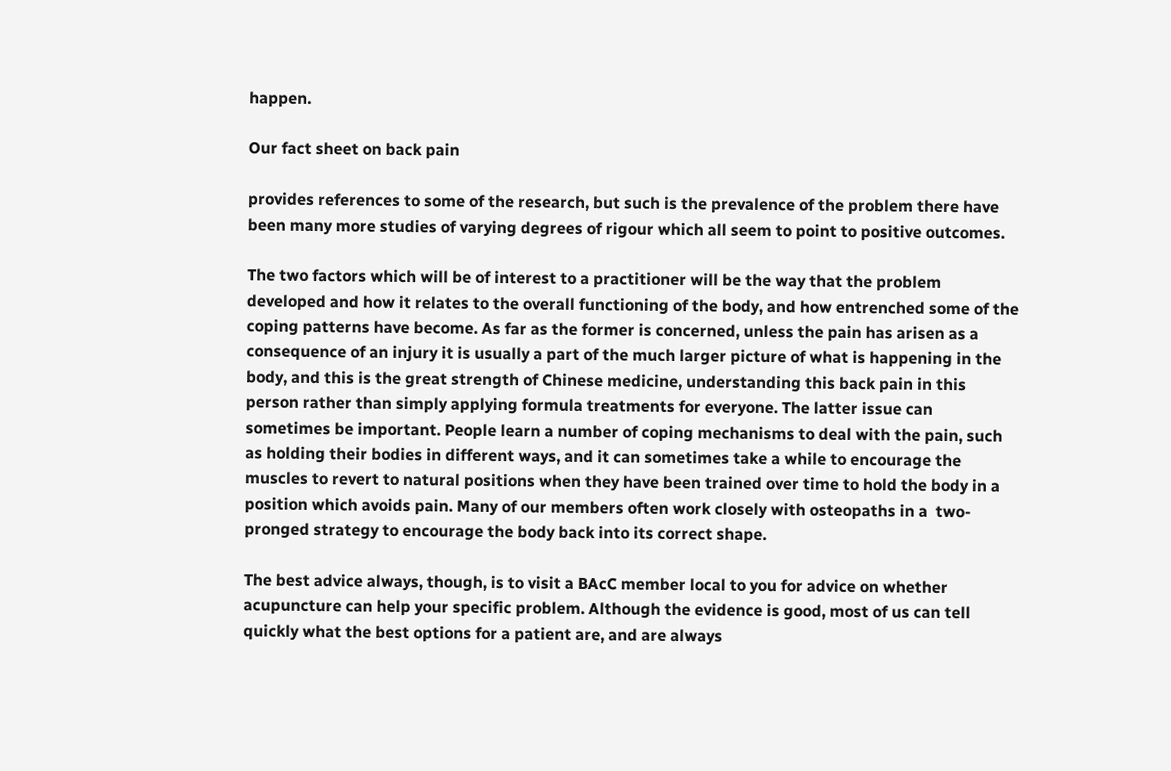happen.

Our fact sheet on back pain

provides references to some of the research, but such is the prevalence of the problem there have been many more studies of varying degrees of rigour which all seem to point to positive outcomes.

The two factors which will be of interest to a practitioner will be the way that the problem developed and how it relates to the overall functioning of the body, and how entrenched some of the coping patterns have become. As far as the former is concerned, unless the pain has arisen as a consequence of an injury it is usually a part of the much larger picture of what is happening in the body, and this is the great strength of Chinese medicine, understanding this back pain in this person rather than simply applying formula treatments for everyone. The latter issue can sometimes be important. People learn a number of coping mechanisms to deal with the pain, such as holding their bodies in different ways, and it can sometimes take a while to encourage the muscles to revert to natural positions when they have been trained over time to hold the body in a position which avoids pain. Many of our members often work closely with osteopaths in a  two-pronged strategy to encourage the body back into its correct shape.

The best advice always, though, is to visit a BAcC member local to you for advice on whether acupuncture can help your specific problem. Although the evidence is good, most of us can tell quickly what the best options for a patient are, and are always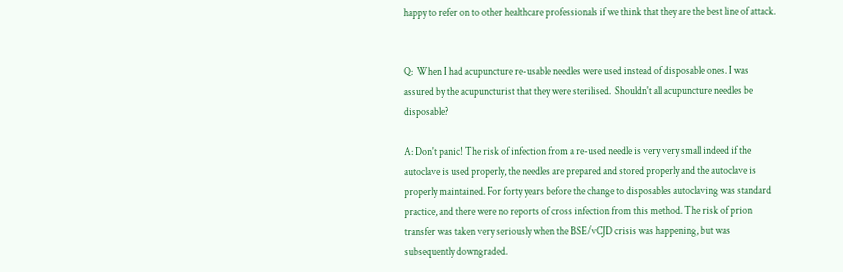happy to refer on to other healthcare professionals if we think that they are the best line of attack.


Q:  When I had acupuncture re-usable needles were used instead of disposable ones. I was assured by the acupuncturist that they were sterilised.  Shouldn't all acupuncture needles be disposable?

A: Don't panic! The risk of infection from a re-used needle is very very small indeed if the autoclave is used properly, the needles are prepared and stored properly and the autoclave is properly maintained. For forty years before the change to disposables autoclaving was standard practice, and there were no reports of cross infection from this method. The risk of prion transfer was taken very seriously when the BSE/vCJD crisis was happening, but was subsequently downgraded.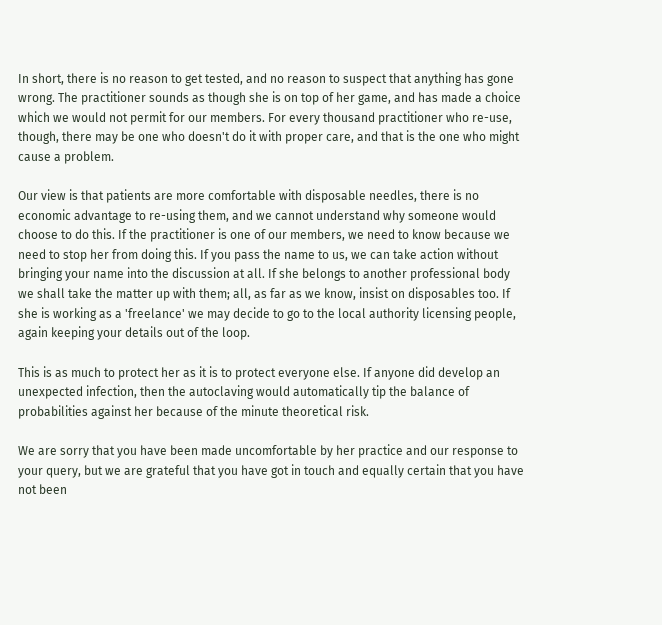In short, there is no reason to get tested, and no reason to suspect that anything has gone wrong. The practitioner sounds as though she is on top of her game, and has made a choice which we would not permit for our members. For every thousand practitioner who re-use, though, there may be one who doesn't do it with proper care, and that is the one who might cause a problem.

Our view is that patients are more comfortable with disposable needles, there is no economic advantage to re-using them, and we cannot understand why someone would choose to do this. If the practitioner is one of our members, we need to know because we need to stop her from doing this. If you pass the name to us, we can take action without bringing your name into the discussion at all. If she belongs to another professional body we shall take the matter up with them; all, as far as we know, insist on disposables too. If she is working as a 'freelance' we may decide to go to the local authority licensing people, again keeping your details out of the loop.

This is as much to protect her as it is to protect everyone else. If anyone did develop an unexpected infection, then the autoclaving would automatically tip the balance of probabilities against her because of the minute theoretical risk.

We are sorry that you have been made uncomfortable by her practice and our response to your query, but we are grateful that you have got in touch and equally certain that you have not been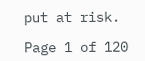put at risk.

Page 1 of 120